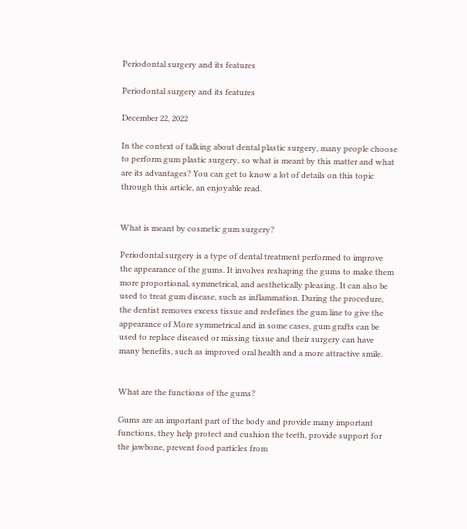Periodontal surgery and its features

Periodontal surgery and its features

December 22, 2022

In the context of talking about dental plastic surgery, many people choose to perform gum plastic surgery, so what is meant by this matter and what are its advantages? You can get to know a lot of details on this topic through this article, an enjoyable read.


What is meant by cosmetic gum surgery?

Periodontal surgery is a type of dental treatment performed to improve the appearance of the gums. It involves reshaping the gums to make them more proportional, symmetrical, and aesthetically pleasing. It can also be used to treat gum disease, such as inflammation. During the procedure, the dentist removes excess tissue and redefines the gum line to give the appearance of More symmetrical and in some cases, gum grafts can be used to replace diseased or missing tissue and their surgery can have many benefits, such as improved oral health and a more attractive smile.


What are the functions of the gums?

Gums are an important part of the body and provide many important functions, they help protect and cushion the teeth, provide support for the jawbone, prevent food particles from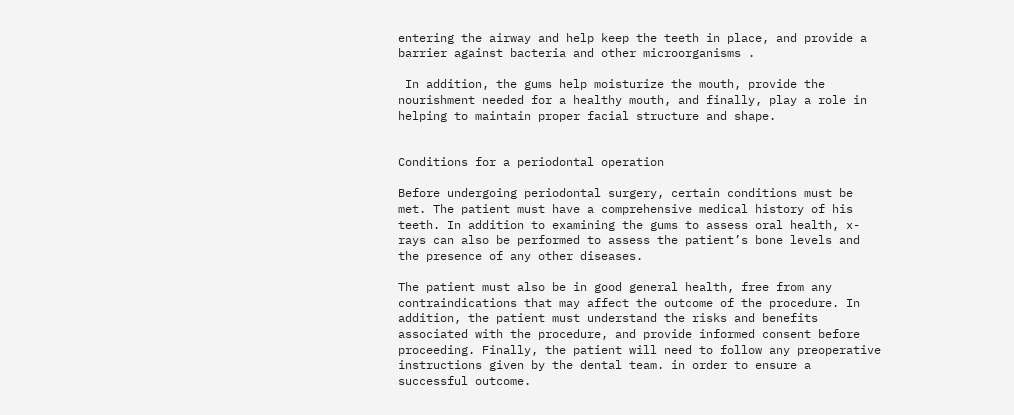entering the airway and help keep the teeth in place, and provide a barrier against bacteria and other microorganisms .

 In addition, the gums help moisturize the mouth, provide the nourishment needed for a healthy mouth, and finally, play a role in helping to maintain proper facial structure and shape.


Conditions for a periodontal operation

Before undergoing periodontal surgery, certain conditions must be met. The patient must have a comprehensive medical history of his teeth. In addition to examining the gums to assess oral health, x-rays can also be performed to assess the patient’s bone levels and the presence of any other diseases.

The patient must also be in good general health, free from any contraindications that may affect the outcome of the procedure. In addition, the patient must understand the risks and benefits associated with the procedure, and provide informed consent before proceeding. Finally, the patient will need to follow any preoperative instructions given by the dental team. in order to ensure a successful outcome.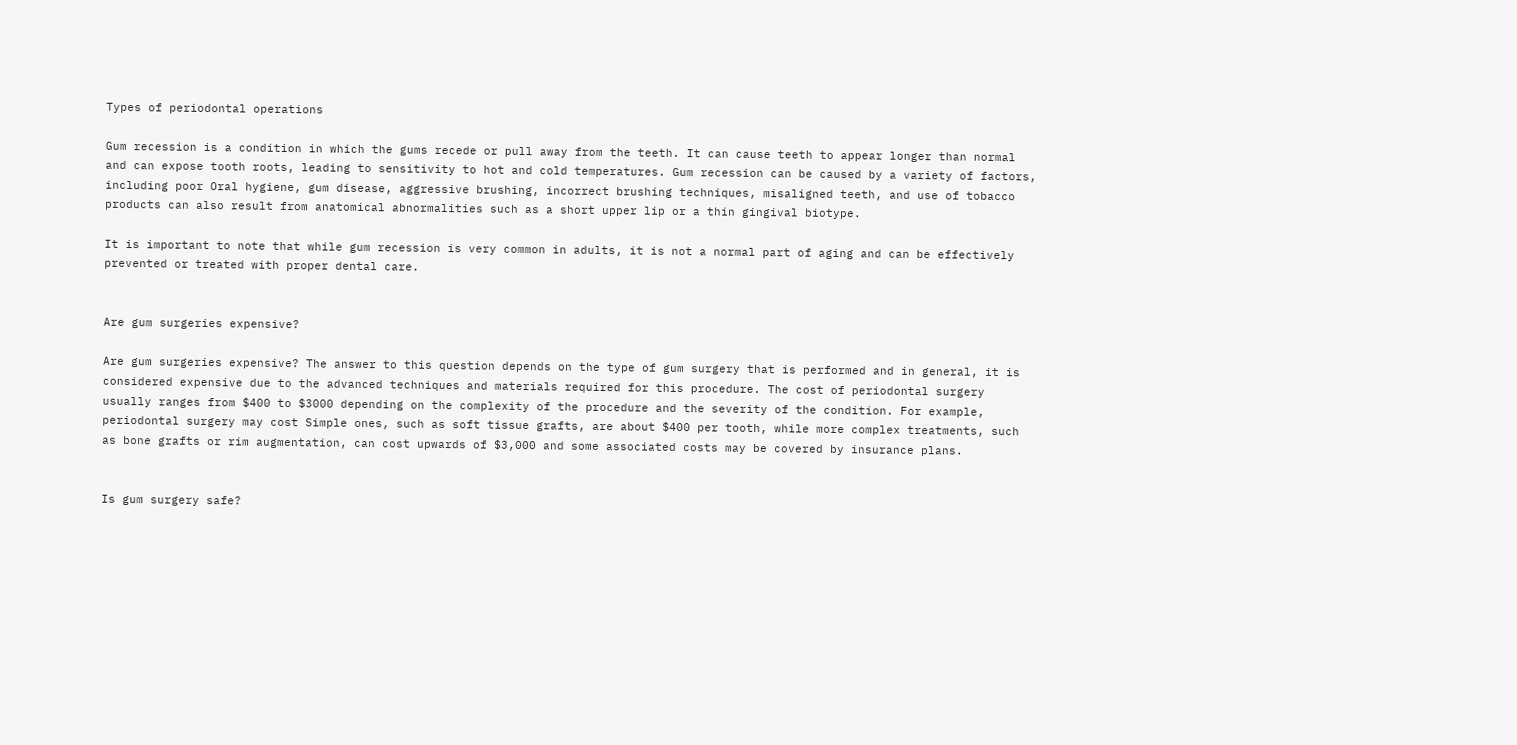Types of periodontal operations

Gum recession is a condition in which the gums recede or pull away from the teeth. It can cause teeth to appear longer than normal and can expose tooth roots, leading to sensitivity to hot and cold temperatures. Gum recession can be caused by a variety of factors, including poor Oral hygiene, gum disease, aggressive brushing, incorrect brushing techniques, misaligned teeth, and use of tobacco products can also result from anatomical abnormalities such as a short upper lip or a thin gingival biotype.

It is important to note that while gum recession is very common in adults, it is not a normal part of aging and can be effectively prevented or treated with proper dental care.


Are gum surgeries expensive?

Are gum surgeries expensive? The answer to this question depends on the type of gum surgery that is performed and in general, it is considered expensive due to the advanced techniques and materials required for this procedure. The cost of periodontal surgery usually ranges from $400 to $3000 depending on the complexity of the procedure and the severity of the condition. For example, periodontal surgery may cost Simple ones, such as soft tissue grafts, are about $400 per tooth, while more complex treatments, such as bone grafts or rim augmentation, can cost upwards of $3,000 and some associated costs may be covered by insurance plans.


Is gum surgery safe?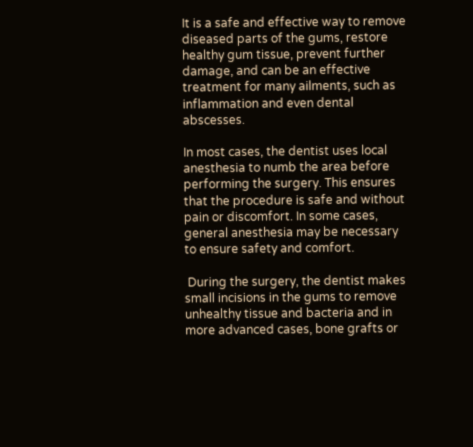It is a safe and effective way to remove diseased parts of the gums, restore healthy gum tissue, prevent further damage, and can be an effective treatment for many ailments, such as inflammation and even dental abscesses.

In most cases, the dentist uses local anesthesia to numb the area before performing the surgery. This ensures that the procedure is safe and without pain or discomfort. In some cases, general anesthesia may be necessary to ensure safety and comfort.

 During the surgery, the dentist makes small incisions in the gums to remove unhealthy tissue and bacteria and in more advanced cases, bone grafts or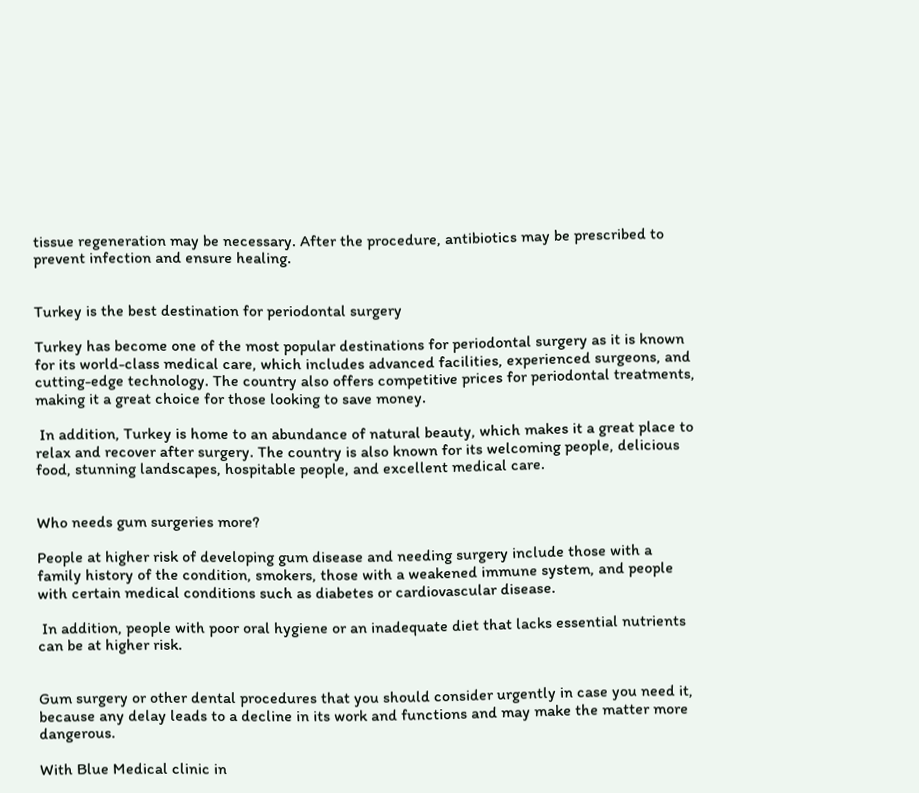tissue regeneration may be necessary. After the procedure, antibiotics may be prescribed to prevent infection and ensure healing.


Turkey is the best destination for periodontal surgery

Turkey has become one of the most popular destinations for periodontal surgery as it is known for its world-class medical care, which includes advanced facilities, experienced surgeons, and cutting-edge technology. The country also offers competitive prices for periodontal treatments, making it a great choice for those looking to save money.

 In addition, Turkey is home to an abundance of natural beauty, which makes it a great place to relax and recover after surgery. The country is also known for its welcoming people, delicious food, stunning landscapes, hospitable people, and excellent medical care.


Who needs gum surgeries more?

People at higher risk of developing gum disease and needing surgery include those with a family history of the condition, smokers, those with a weakened immune system, and people with certain medical conditions such as diabetes or cardiovascular disease.

 In addition, people with poor oral hygiene or an inadequate diet that lacks essential nutrients can be at higher risk.


Gum surgery or other dental procedures that you should consider urgently in case you need it, because any delay leads to a decline in its work and functions and may make the matter more dangerous.

With Blue Medical clinic in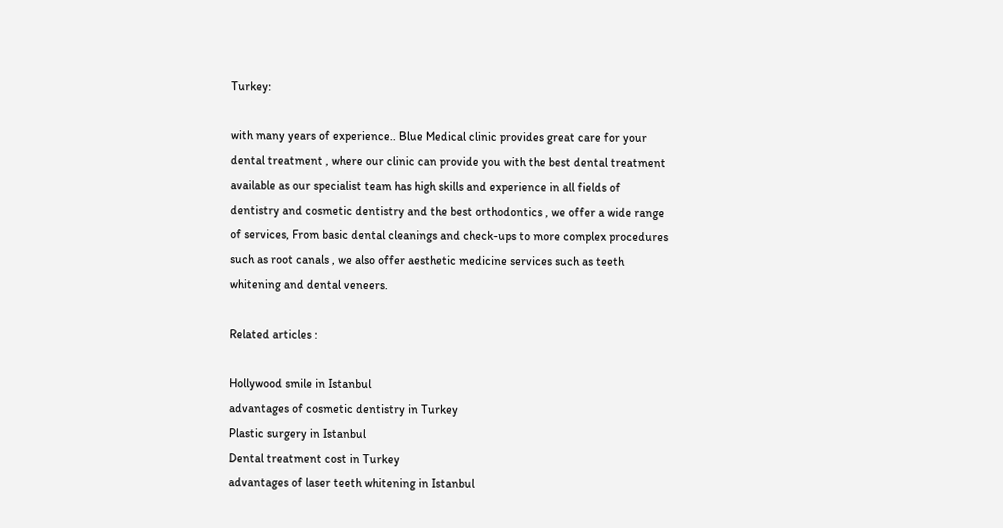Turkey:

with many years of experience.. Blue Medical clinic provides great care for your dental treatment , where our clinic can provide you with the best dental treatment available as our specialist team has high skills and experience in all fields of dentistry and cosmetic dentistry and the best orthodontics , we offer a wide range of services, From basic dental cleanings and check-ups to more complex procedures such as root canals , we also offer aesthetic medicine services such as teeth whitening and dental veneers.

Related articles :

Hollywood smile in Istanbul
advantages of cosmetic dentistry in Turkey
Plastic surgery in Istanbul
Dental treatment cost in Turkey
advantages of laser teeth whitening in Istanbul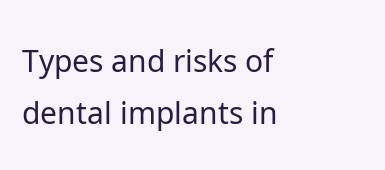Types and risks of dental implants in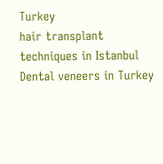Turkey
hair transplant techniques in Istanbul
Dental veneers in Turkey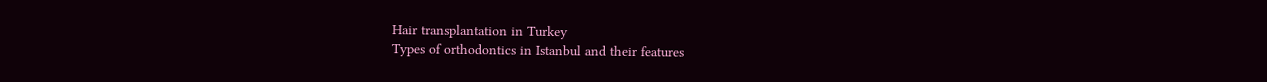Hair transplantation in Turkey
Types of orthodontics in Istanbul and their features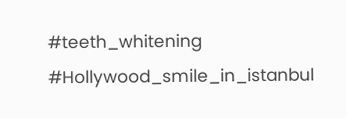#teeth_whitening    #Hollywood_smile_in_istanbul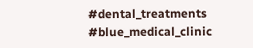#dental_treatments     #blue_medical_clinic